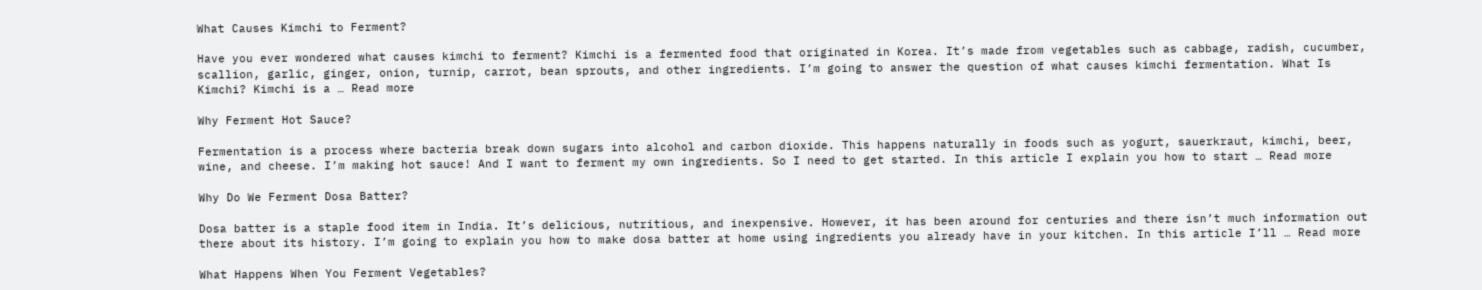What Causes Kimchi to Ferment?

Have you ever wondered what causes kimchi to ferment? Kimchi is a fermented food that originated in Korea. It’s made from vegetables such as cabbage, radish, cucumber, scallion, garlic, ginger, onion, turnip, carrot, bean sprouts, and other ingredients. I’m going to answer the question of what causes kimchi fermentation. What Is Kimchi? Kimchi is a … Read more

Why Ferment Hot Sauce?

Fermentation is a process where bacteria break down sugars into alcohol and carbon dioxide. This happens naturally in foods such as yogurt, sauerkraut, kimchi, beer, wine, and cheese. I’m making hot sauce! And I want to ferment my own ingredients. So I need to get started. In this article I explain you how to start … Read more

Why Do We Ferment Dosa Batter?

Dosa batter is a staple food item in India. It’s delicious, nutritious, and inexpensive. However, it has been around for centuries and there isn’t much information out there about its history. I’m going to explain you how to make dosa batter at home using ingredients you already have in your kitchen. In this article I’ll … Read more

What Happens When You Ferment Vegetables?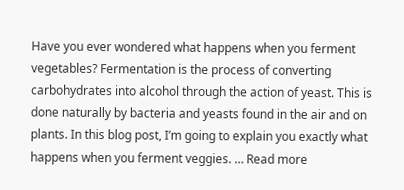Have you ever wondered what happens when you ferment vegetables? Fermentation is the process of converting carbohydrates into alcohol through the action of yeast. This is done naturally by bacteria and yeasts found in the air and on plants. In this blog post, I’m going to explain you exactly what happens when you ferment veggies. … Read more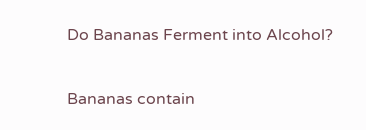Do Bananas Ferment into Alcohol?

Bananas contain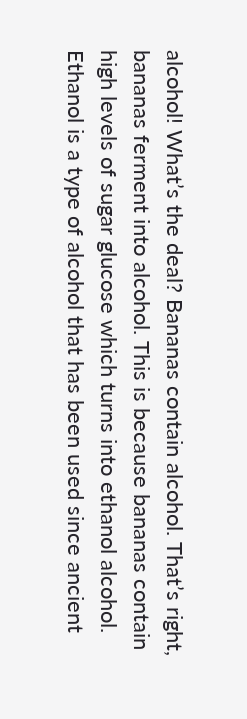alcohol! What’s the deal? Bananas contain alcohol. That’s right, bananas ferment into alcohol. This is because bananas contain high levels of sugar glucose which turns into ethanol alcohol. Ethanol is a type of alcohol that has been used since ancient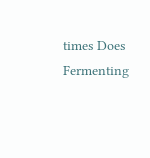times Does Fermenting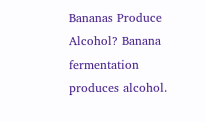Bananas Produce Alcohol? Banana fermentation produces alcohol.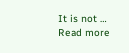It is not … Read more